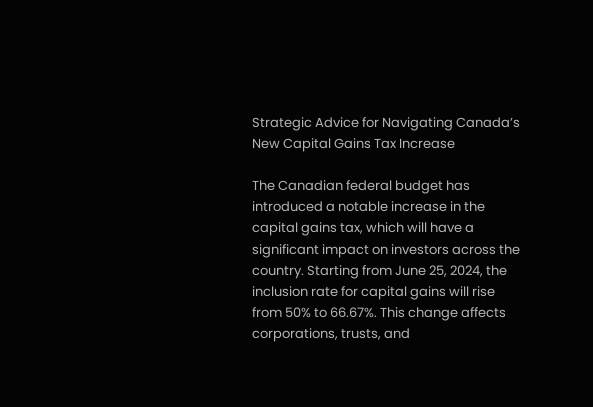Strategic Advice for Navigating Canada’s New Capital Gains Tax Increase

The Canadian federal budget has introduced a notable increase in the capital gains tax, which will have a significant impact on investors across the country. Starting from June 25, 2024, the inclusion rate for capital gains will rise from 50% to 66.67%. This change affects corporations, trusts, and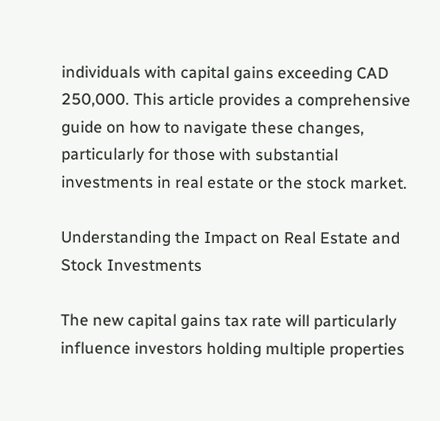individuals with capital gains exceeding CAD 250,000. This article provides a comprehensive guide on how to navigate these changes, particularly for those with substantial investments in real estate or the stock market.

Understanding the Impact on Real Estate and Stock Investments

The new capital gains tax rate will particularly influence investors holding multiple properties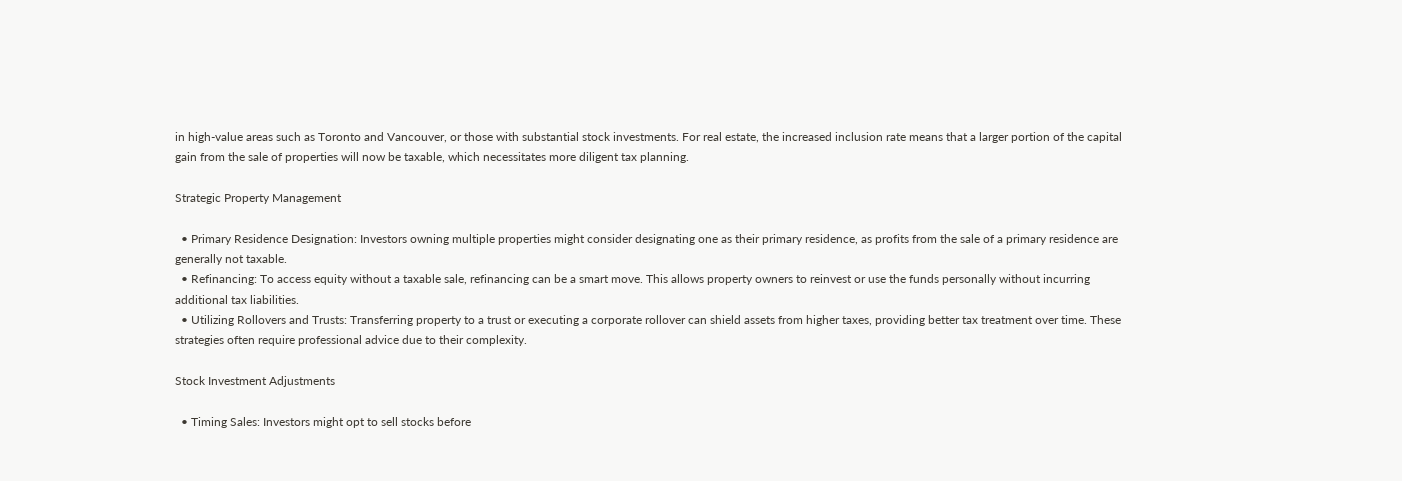in high-value areas such as Toronto and Vancouver, or those with substantial stock investments. For real estate, the increased inclusion rate means that a larger portion of the capital gain from the sale of properties will now be taxable, which necessitates more diligent tax planning.

Strategic Property Management

  • Primary Residence Designation: Investors owning multiple properties might consider designating one as their primary residence, as profits from the sale of a primary residence are generally not taxable.
  • Refinancing: To access equity without a taxable sale, refinancing can be a smart move. This allows property owners to reinvest or use the funds personally without incurring additional tax liabilities.
  • Utilizing Rollovers and Trusts: Transferring property to a trust or executing a corporate rollover can shield assets from higher taxes, providing better tax treatment over time. These strategies often require professional advice due to their complexity.

Stock Investment Adjustments

  • Timing Sales: Investors might opt to sell stocks before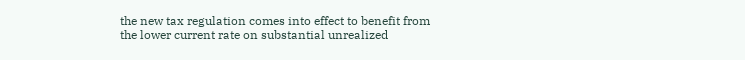the new tax regulation comes into effect to benefit from the lower current rate on substantial unrealized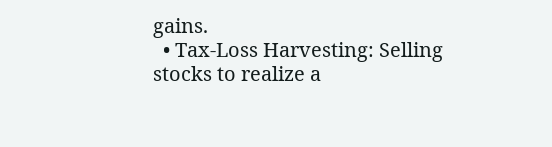gains.
  • Tax-Loss Harvesting: Selling stocks to realize a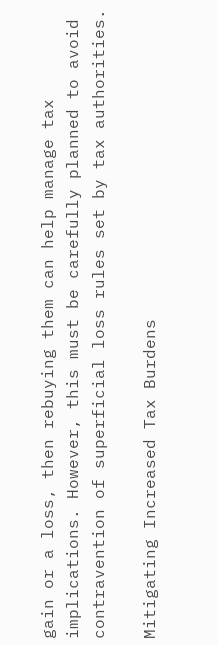gain or a loss, then rebuying them can help manage tax implications. However, this must be carefully planned to avoid contravention of superficial loss rules set by tax authorities.

Mitigating Increased Tax Burdens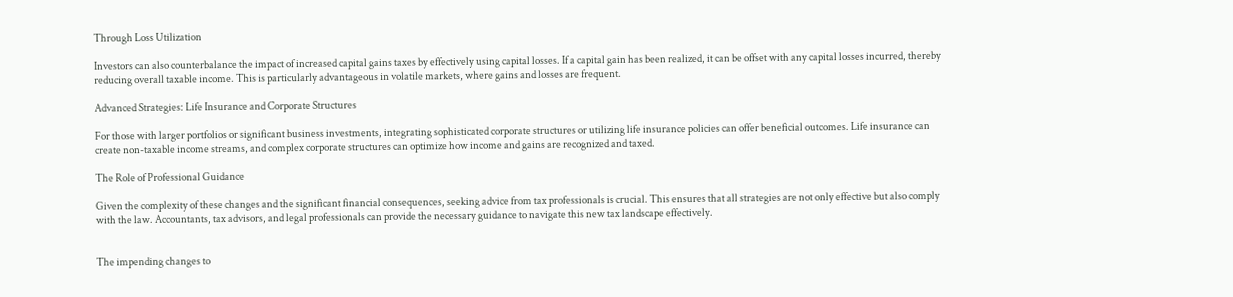Through Loss Utilization

Investors can also counterbalance the impact of increased capital gains taxes by effectively using capital losses. If a capital gain has been realized, it can be offset with any capital losses incurred, thereby reducing overall taxable income. This is particularly advantageous in volatile markets, where gains and losses are frequent.

Advanced Strategies: Life Insurance and Corporate Structures

For those with larger portfolios or significant business investments, integrating sophisticated corporate structures or utilizing life insurance policies can offer beneficial outcomes. Life insurance can create non-taxable income streams, and complex corporate structures can optimize how income and gains are recognized and taxed.

The Role of Professional Guidance

Given the complexity of these changes and the significant financial consequences, seeking advice from tax professionals is crucial. This ensures that all strategies are not only effective but also comply with the law. Accountants, tax advisors, and legal professionals can provide the necessary guidance to navigate this new tax landscape effectively.


The impending changes to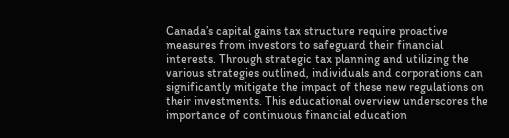Canada’s capital gains tax structure require proactive measures from investors to safeguard their financial interests. Through strategic tax planning and utilizing the various strategies outlined, individuals and corporations can significantly mitigate the impact of these new regulations on their investments. This educational overview underscores the importance of continuous financial education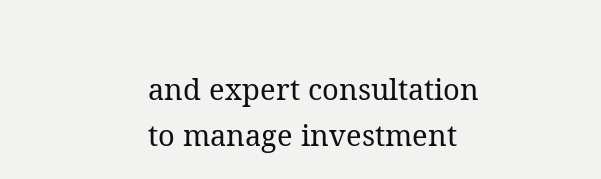and expert consultation to manage investment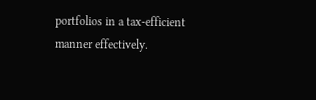portfolios in a tax-efficient manner effectively.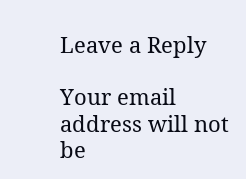Leave a Reply

Your email address will not be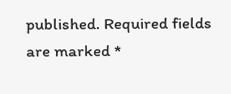published. Required fields are marked *